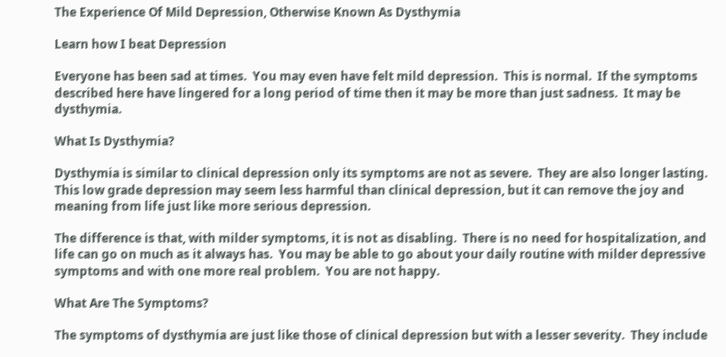The Experience Of Mild Depression, Otherwise Known As Dysthymia

Learn how I beat Depression

Everyone has been sad at times.  You may even have felt mild depression.  This is normal.  If the symptoms described here have lingered for a long period of time then it may be more than just sadness.  It may be dysthymia.

What Is Dysthymia?

Dysthymia is similar to clinical depression only its symptoms are not as severe.  They are also longer lasting.  This low grade depression may seem less harmful than clinical depression, but it can remove the joy and meaning from life just like more serious depression.

The difference is that, with milder symptoms, it is not as disabling.  There is no need for hospitalization, and life can go on much as it always has.  You may be able to go about your daily routine with milder depressive symptoms and with one more real problem.  You are not happy.

What Are The Symptoms?

The symptoms of dysthymia are just like those of clinical depression but with a lesser severity.  They include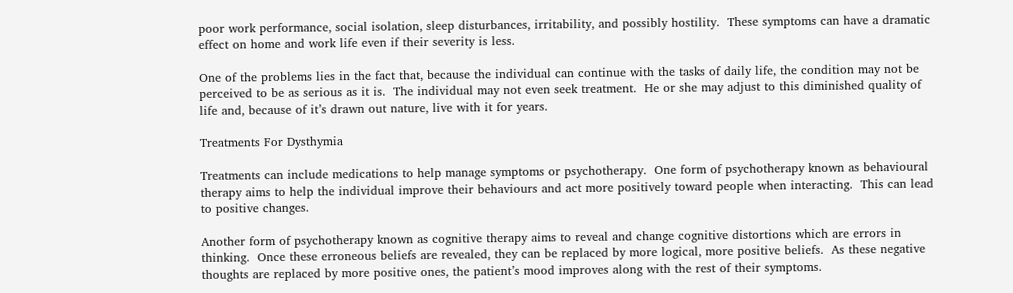poor work performance, social isolation, sleep disturbances, irritability, and possibly hostility.  These symptoms can have a dramatic effect on home and work life even if their severity is less.

One of the problems lies in the fact that, because the individual can continue with the tasks of daily life, the condition may not be perceived to be as serious as it is.  The individual may not even seek treatment.  He or she may adjust to this diminished quality of life and, because of it’s drawn out nature, live with it for years.

Treatments For Dysthymia

Treatments can include medications to help manage symptoms or psychotherapy.  One form of psychotherapy known as behavioural therapy aims to help the individual improve their behaviours and act more positively toward people when interacting.  This can lead to positive changes.

Another form of psychotherapy known as cognitive therapy aims to reveal and change cognitive distortions which are errors in thinking.  Once these erroneous beliefs are revealed, they can be replaced by more logical, more positive beliefs.  As these negative thoughts are replaced by more positive ones, the patient’s mood improves along with the rest of their symptoms.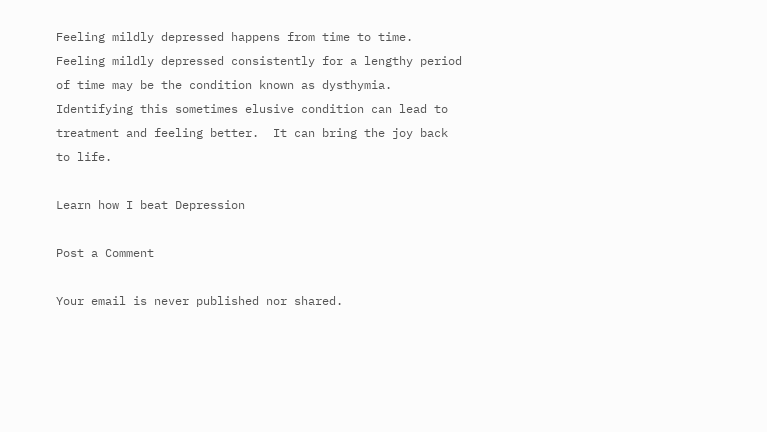Feeling mildly depressed happens from time to time.  Feeling mildly depressed consistently for a lengthy period of time may be the condition known as dysthymia.  Identifying this sometimes elusive condition can lead to treatment and feeling better.  It can bring the joy back to life.

Learn how I beat Depression

Post a Comment

Your email is never published nor shared.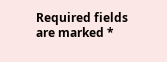Required fields are marked *